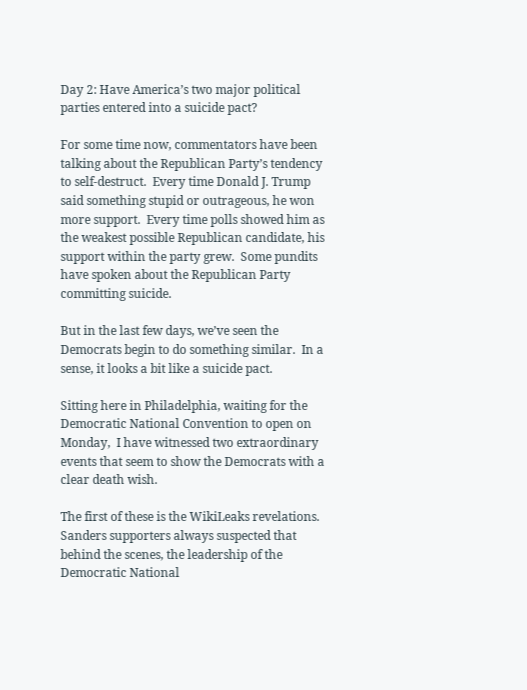Day 2: Have America’s two major political parties entered into a suicide pact?

For some time now, commentators have been talking about the Republican Party’s tendency to self-destruct.  Every time Donald J. Trump said something stupid or outrageous, he won more support.  Every time polls showed him as the weakest possible Republican candidate, his support within the party grew.  Some pundits have spoken about the Republican Party committing suicide.

But in the last few days, we’ve seen the Democrats begin to do something similar.  In a sense, it looks a bit like a suicide pact.

Sitting here in Philadelphia, waiting for the Democratic National Convention to open on Monday,  I have witnessed two extraordinary events that seem to show the Democrats with a clear death wish.

The first of these is the WikiLeaks revelations.  Sanders supporters always suspected that behind the scenes, the leadership of the Democratic National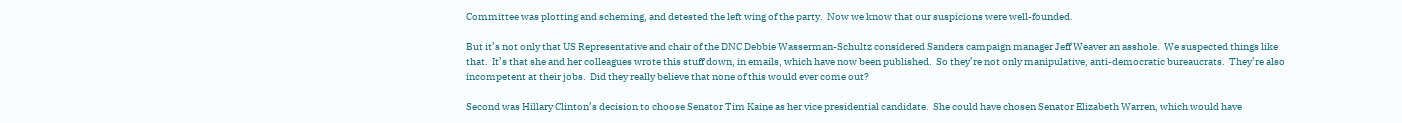Committee was plotting and scheming, and detested the left wing of the party.  Now we know that our suspicions were well-founded.

But it’s not only that US Representative and chair of the DNC Debbie Wasserman-Schultz considered Sanders campaign manager Jeff Weaver an asshole.  We suspected things like that.  It’s that she and her colleagues wrote this stuff down, in emails, which have now been published.  So they’re not only manipulative, anti-democratic bureaucrats.  They’re also incompetent at their jobs.  Did they really believe that none of this would ever come out?

Second was Hillary Clinton’s decision to choose Senator Tim Kaine as her vice presidential candidate.  She could have chosen Senator Elizabeth Warren, which would have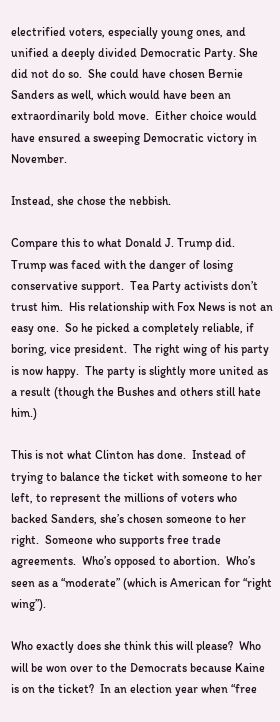electrified voters, especially young ones, and unified a deeply divided Democratic Party. She did not do so.  She could have chosen Bernie Sanders as well, which would have been an extraordinarily bold move.  Either choice would have ensured a sweeping Democratic victory in November.

Instead, she chose the nebbish.

Compare this to what Donald J. Trump did.  Trump was faced with the danger of losing conservative support.  Tea Party activists don’t trust him.  His relationship with Fox News is not an easy one.  So he picked a completely reliable, if boring, vice president.  The right wing of his party is now happy.  The party is slightly more united as a result (though the Bushes and others still hate him.)

This is not what Clinton has done.  Instead of trying to balance the ticket with someone to her left, to represent the millions of voters who backed Sanders, she’s chosen someone to her right.  Someone who supports free trade agreements.  Who’s opposed to abortion.  Who’s seen as a “moderate” (which is American for “right wing”).

Who exactly does she think this will please?  Who will be won over to the Democrats because Kaine is on the ticket?  In an election year when “free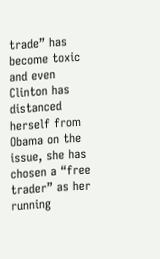trade” has become toxic and even Clinton has distanced herself from Obama on the issue, she has chosen a “free trader” as her running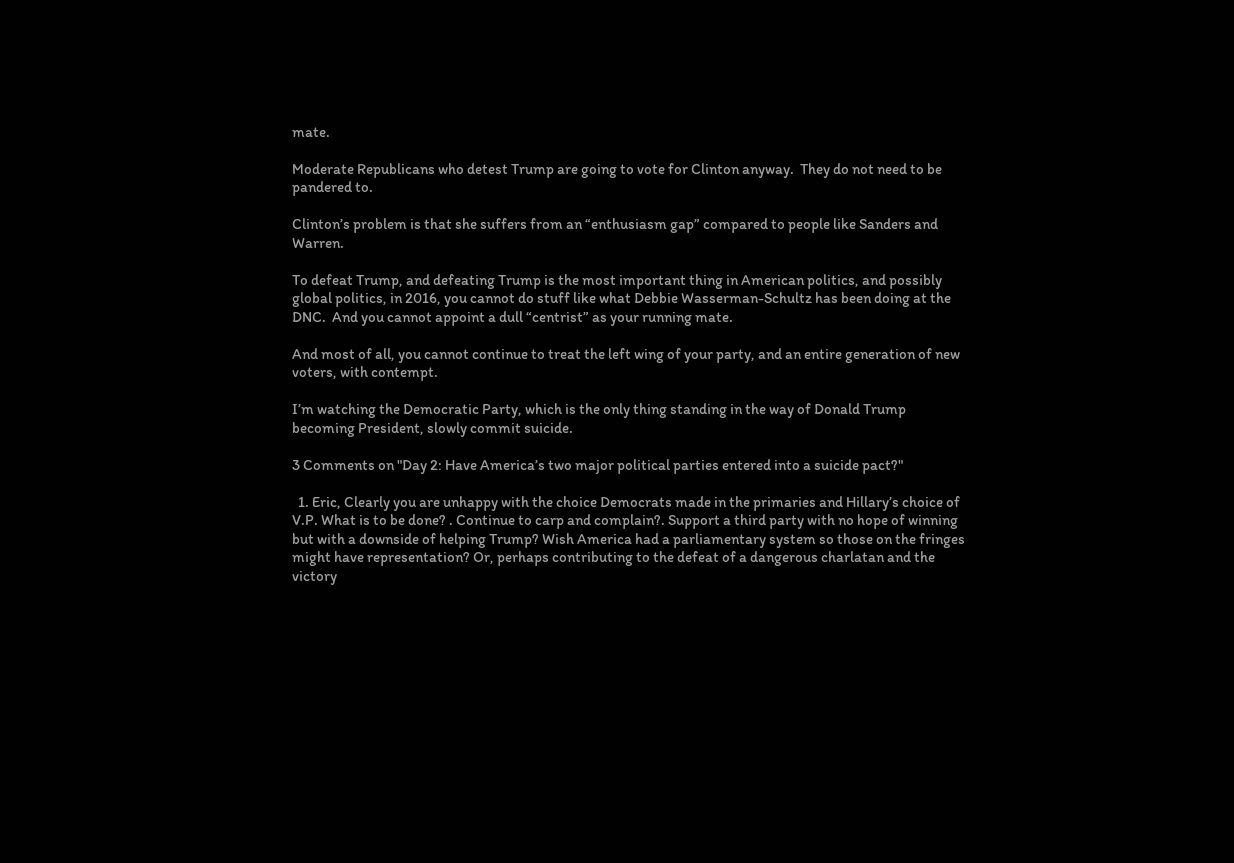mate.

Moderate Republicans who detest Trump are going to vote for Clinton anyway.  They do not need to be pandered to.

Clinton’s problem is that she suffers from an “enthusiasm gap” compared to people like Sanders and Warren.

To defeat Trump, and defeating Trump is the most important thing in American politics, and possibly global politics, in 2016, you cannot do stuff like what Debbie Wasserman-Schultz has been doing at the DNC.  And you cannot appoint a dull “centrist” as your running mate.

And most of all, you cannot continue to treat the left wing of your party, and an entire generation of new voters, with contempt.

I’m watching the Democratic Party, which is the only thing standing in the way of Donald Trump becoming President, slowly commit suicide.

3 Comments on "Day 2: Have America’s two major political parties entered into a suicide pact?"

  1. Eric, Clearly you are unhappy with the choice Democrats made in the primaries and Hillary’s choice of V.P. What is to be done? . Continue to carp and complain?. Support a third party with no hope of winning but with a downside of helping Trump? Wish America had a parliamentary system so those on the fringes might have representation? Or, perhaps contributing to the defeat of a dangerous charlatan and the victory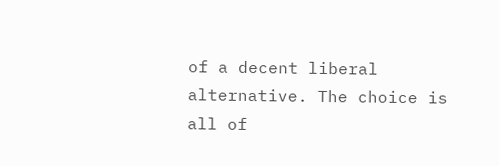of a decent liberal alternative. The choice is all of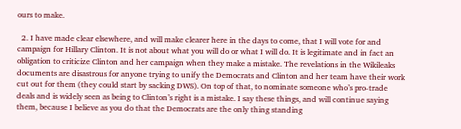ours to make.

  2. I have made clear elsewhere, and will make clearer here in the days to come, that I will vote for and campaign for Hillary Clinton. It is not about what you will do or what I will do. It is legitimate and in fact an obligation to criticize Clinton and her campaign when they make a mistake. The revelations in the Wikileaks documents are disastrous for anyone trying to unify the Democrats and Clinton and her team have their work cut out for them (they could start by sacking DWS). On top of that, to nominate someone who’s pro-trade deals and is widely seen as being to Clinton’s right is a mistake. I say these things, and will continue saying them, because I believe as you do that the Democrats are the only thing standing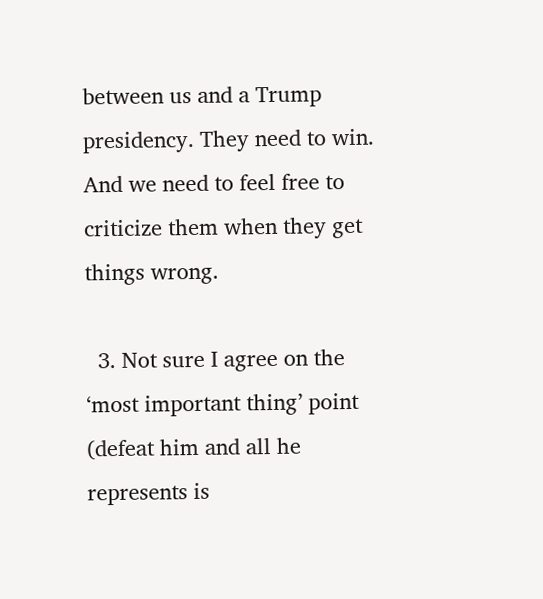between us and a Trump presidency. They need to win. And we need to feel free to criticize them when they get things wrong.

  3. Not sure I agree on the ‘most important thing’ point (defeat him and all he represents is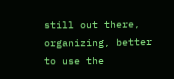still out there, organizing, better to use the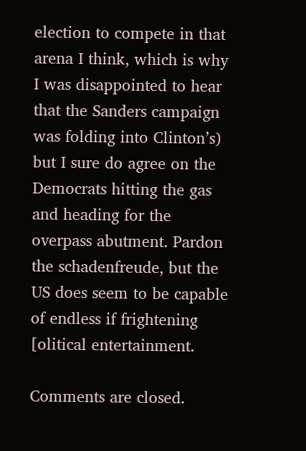election to compete in that arena I think, which is why I was disappointed to hear that the Sanders campaign was folding into Clinton’s) but I sure do agree on the Democrats hitting the gas and heading for the overpass abutment. Pardon the schadenfreude, but the US does seem to be capable of endless if frightening [olitical entertainment.

Comments are closed.